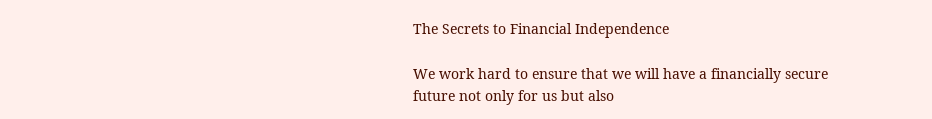The Secrets to Financial Independence

We work hard to ensure that we will have a financially secure future not only for us but also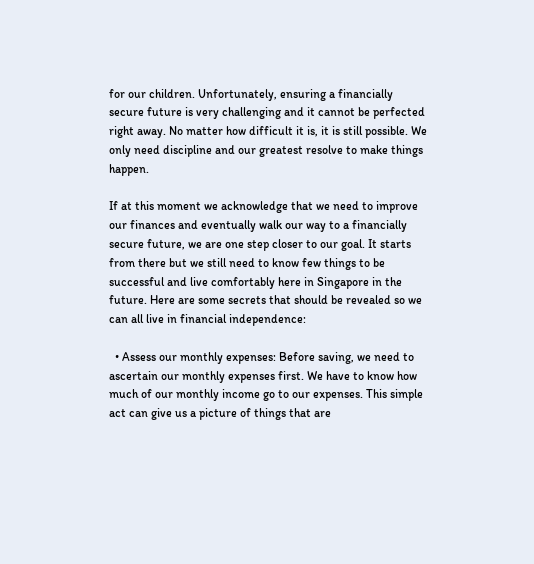for our children. Unfortunately, ensuring a financially secure future is very challenging and it cannot be perfected right away. No matter how difficult it is, it is still possible. We only need discipline and our greatest resolve to make things happen.

If at this moment we acknowledge that we need to improve our finances and eventually walk our way to a financially secure future, we are one step closer to our goal. It starts from there but we still need to know few things to be successful and live comfortably here in Singapore in the future. Here are some secrets that should be revealed so we can all live in financial independence:

  • Assess our monthly expenses: Before saving, we need to ascertain our monthly expenses first. We have to know how much of our monthly income go to our expenses. This simple act can give us a picture of things that are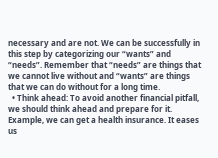necessary and are not. We can be successfully in this step by categorizing our “wants” and “needs”. Remember that “needs” are things that we cannot live without and “wants” are things that we can do without for a long time.
  • Think ahead: To avoid another financial pitfall, we should think ahead and prepare for it. Example, we can get a health insurance. It eases us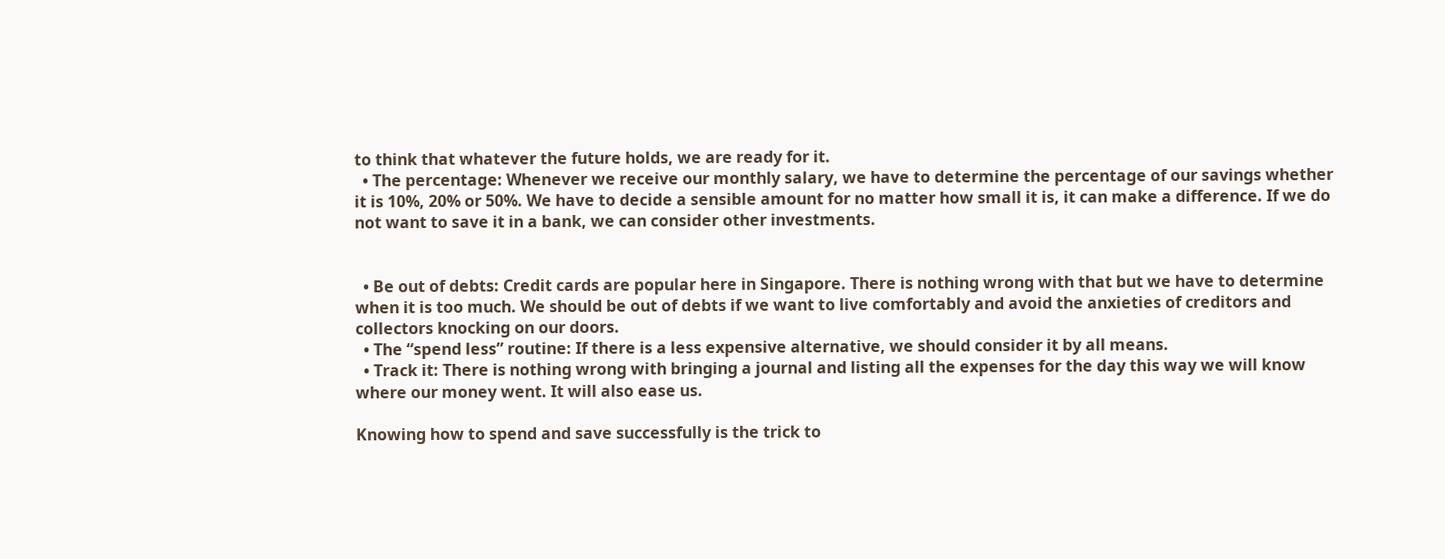to think that whatever the future holds, we are ready for it.
  • The percentage: Whenever we receive our monthly salary, we have to determine the percentage of our savings whether it is 10%, 20% or 50%. We have to decide a sensible amount for no matter how small it is, it can make a difference. If we do not want to save it in a bank, we can consider other investments.


  • Be out of debts: Credit cards are popular here in Singapore. There is nothing wrong with that but we have to determine when it is too much. We should be out of debts if we want to live comfortably and avoid the anxieties of creditors and collectors knocking on our doors.
  • The “spend less” routine: If there is a less expensive alternative, we should consider it by all means.
  • Track it: There is nothing wrong with bringing a journal and listing all the expenses for the day this way we will know where our money went. It will also ease us.

Knowing how to spend and save successfully is the trick to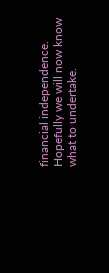financial independence. Hopefully we will now know what to undertake.